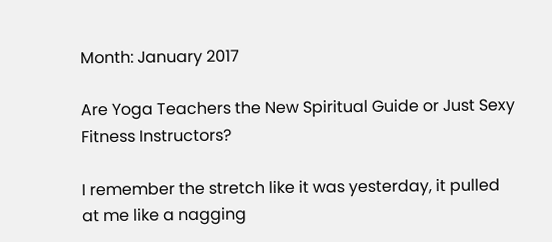Month: January 2017

Are Yoga Teachers the New Spiritual Guide or Just Sexy Fitness Instructors?

I remember the stretch like it was yesterday, it pulled at me like a nagging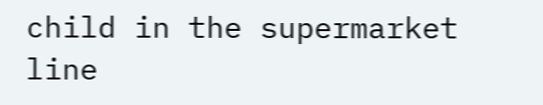child in the supermarket line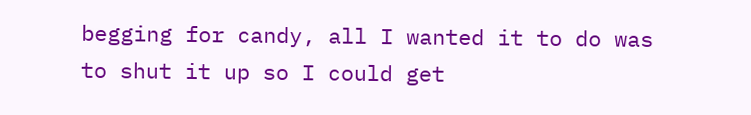begging for candy, all I wanted it to do was to shut it up so I could get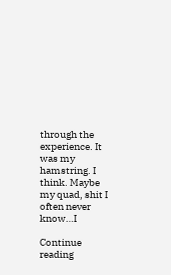through the experience. It was my hamstring. I think. Maybe my quad, shit I often never know…I

Continue reading